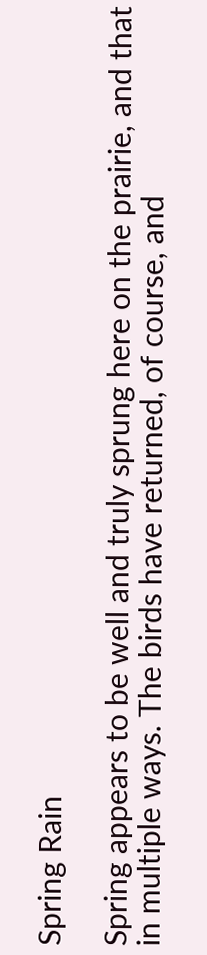Spring Rain

Spring appears to be well and truly sprung here on the prairie, and that in multiple ways. The birds have returned, of course, and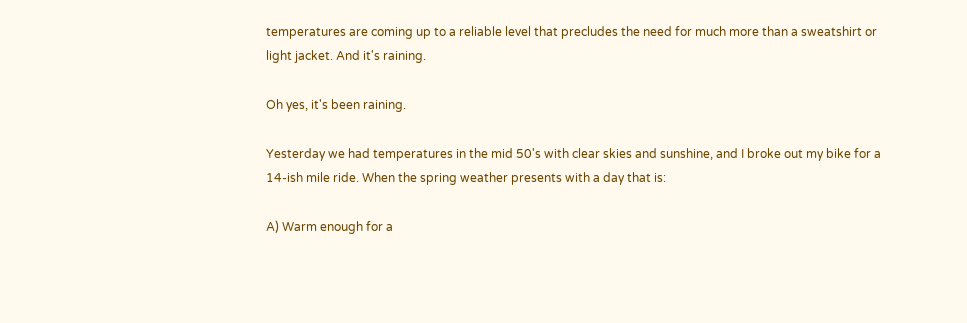temperatures are coming up to a reliable level that precludes the need for much more than a sweatshirt or light jacket. And it's raining.

Oh yes, it's been raining.

Yesterday we had temperatures in the mid 50's with clear skies and sunshine, and I broke out my bike for a 14-ish mile ride. When the spring weather presents with a day that is:

A) Warm enough for a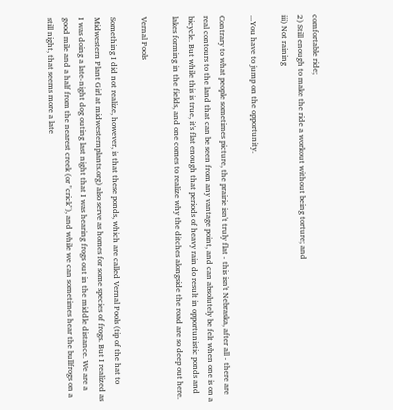comfortable ride;
2) Still enough to make the ride a workout without being torture; and
iii) Not raining

...You have to jump on the opportunity.

Contrary to what people sometimes picture, the prairie isn't truly flat - this isn't Nebraska, after all - there are real contours to the land that can be seen from any vantage point, and can absolutely be felt when one is on a bicycle. But while this is true, it's flat enough that periods of heavy rain do result in opportunistic ponds and lakes forming in the fields, and one comes to realize why the ditches alongside the road are so deep out here.

Vernal Pools

Something I did not realize, however, is that these ponds, which are called Vernal Pools (tip of the hat to Midwestern Plant Girl at midwesternplants.org) also serve as homes for some species of frogs. But I realized as I was doing a late-night dog outing last night that I was hearing frogs out in the middle distance. We are a good mile and a half from the nearest creek (or "crick"), and while we can sometimes hear the bullfrogs on a still night, that seems more a late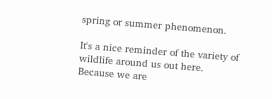spring or summer phenomenon.

It's a nice reminder of the variety of wildlife around us out here. Because we are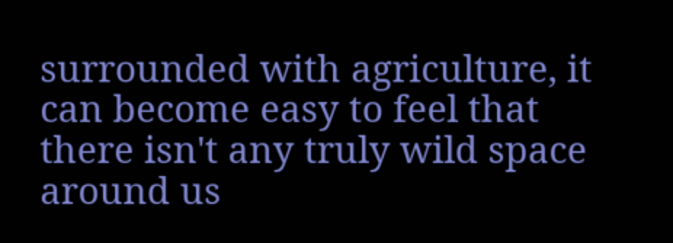surrounded with agriculture, it can become easy to feel that there isn't any truly wild space around us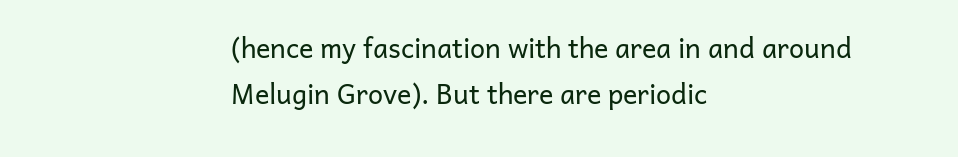(hence my fascination with the area in and around Melugin Grove). But there are periodic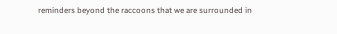reminders beyond the raccoons that we are surrounded in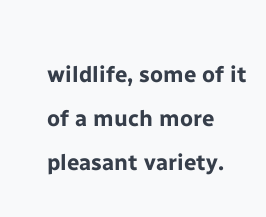wildlife, some of it of a much more pleasant variety.